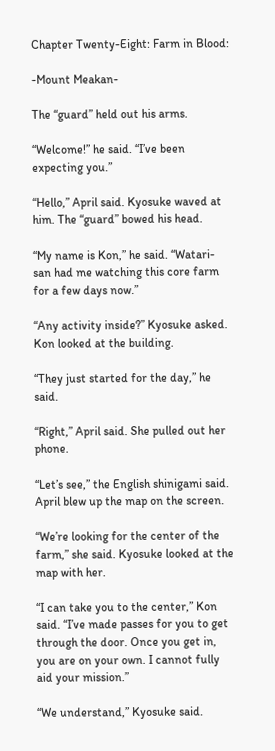Chapter Twenty-Eight: Farm in Blood:

-Mount Meakan-

The “guard” held out his arms.

“Welcome!” he said. “I’ve been expecting you.”

“Hello,” April said. Kyosuke waved at him. The “guard” bowed his head.

“My name is Kon,” he said. “Watari-san had me watching this core farm for a few days now.”

“Any activity inside?” Kyosuke asked. Kon looked at the building.

“They just started for the day,” he said.

“Right,” April said. She pulled out her phone.

“Let’s see,” the English shinigami said. April blew up the map on the screen.

“We’re looking for the center of the farm,” she said. Kyosuke looked at the map with her.

“I can take you to the center,” Kon said. “I’ve made passes for you to get through the door. Once you get in, you are on your own. I cannot fully aid your mission.”

“We understand,” Kyosuke said.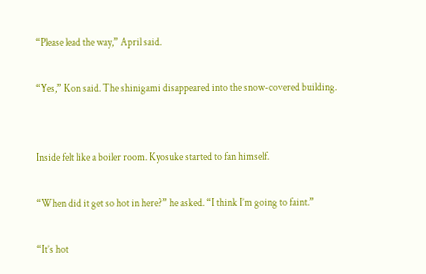“Please lead the way,” April said.

“Yes,” Kon said. The shinigami disappeared into the snow-covered building.


Inside felt like a boiler room. Kyosuke started to fan himself.

“When did it get so hot in here?” he asked. “I think I’m going to faint.”

“It’s hot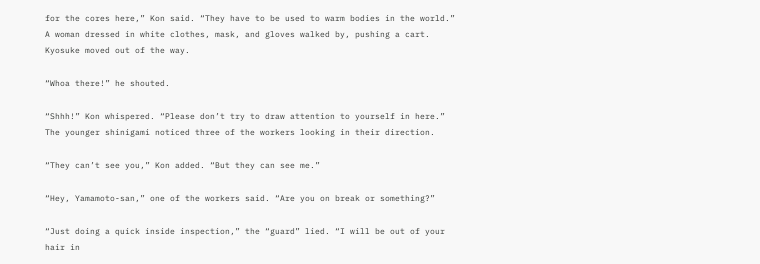for the cores here,” Kon said. “They have to be used to warm bodies in the world.” A woman dressed in white clothes, mask, and gloves walked by, pushing a cart. Kyosuke moved out of the way.

“Whoa there!” he shouted.

“Shhh!” Kon whispered. “Please don’t try to draw attention to yourself in here.” The younger shinigami noticed three of the workers looking in their direction.

“They can’t see you,” Kon added. “But they can see me.”

“Hey, Yamamoto-san,” one of the workers said. “Are you on break or something?”

“Just doing a quick inside inspection,” the “guard” lied. “I will be out of your hair in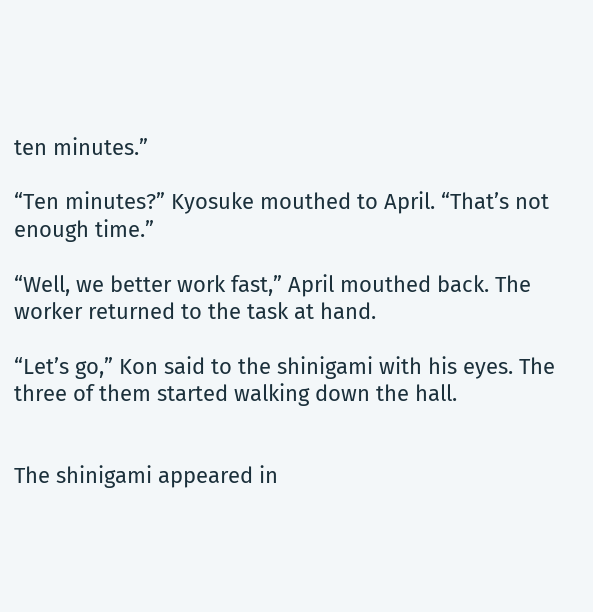ten minutes.”

“Ten minutes?” Kyosuke mouthed to April. “That’s not enough time.”

“Well, we better work fast,” April mouthed back. The worker returned to the task at hand.

“Let’s go,” Kon said to the shinigami with his eyes. The three of them started walking down the hall.


The shinigami appeared in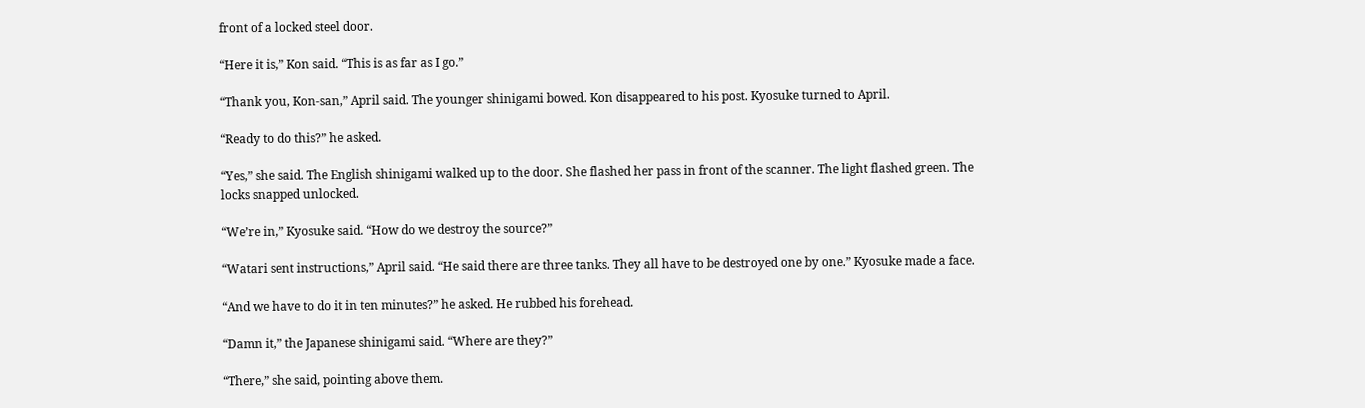front of a locked steel door.

“Here it is,” Kon said. “This is as far as I go.”

“Thank you, Kon-san,” April said. The younger shinigami bowed. Kon disappeared to his post. Kyosuke turned to April.

“Ready to do this?” he asked.

“Yes,” she said. The English shinigami walked up to the door. She flashed her pass in front of the scanner. The light flashed green. The locks snapped unlocked.

“We’re in,” Kyosuke said. “How do we destroy the source?”

“Watari sent instructions,” April said. “He said there are three tanks. They all have to be destroyed one by one.” Kyosuke made a face.

“And we have to do it in ten minutes?” he asked. He rubbed his forehead.

“Damn it,” the Japanese shinigami said. “Where are they?”

“There,” she said, pointing above them.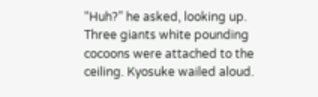“Huh?” he asked, looking up. Three giants white pounding cocoons were attached to the ceiling. Kyosuke wailed aloud.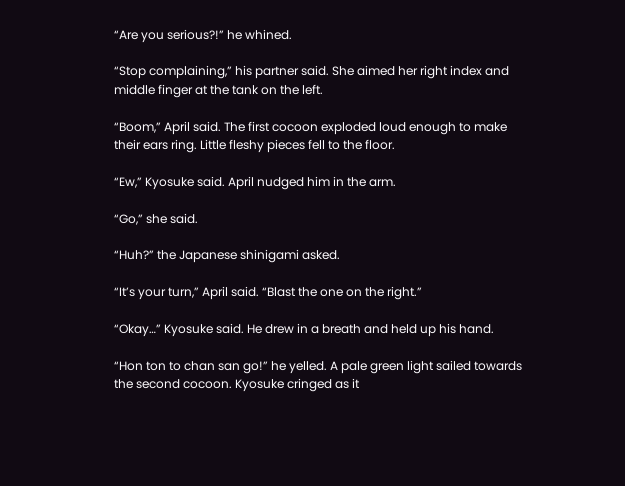“Are you serious?!” he whined.

“Stop complaining,” his partner said. She aimed her right index and middle finger at the tank on the left.

“Boom,” April said. The first cocoon exploded loud enough to make their ears ring. Little fleshy pieces fell to the floor.

“Ew,” Kyosuke said. April nudged him in the arm.

“Go,” she said.

“Huh?” the Japanese shinigami asked.

“It’s your turn,” April said. “Blast the one on the right.”

“Okay…” Kyosuke said. He drew in a breath and held up his hand.

“Hon ton to chan san go!” he yelled. A pale green light sailed towards the second cocoon. Kyosuke cringed as it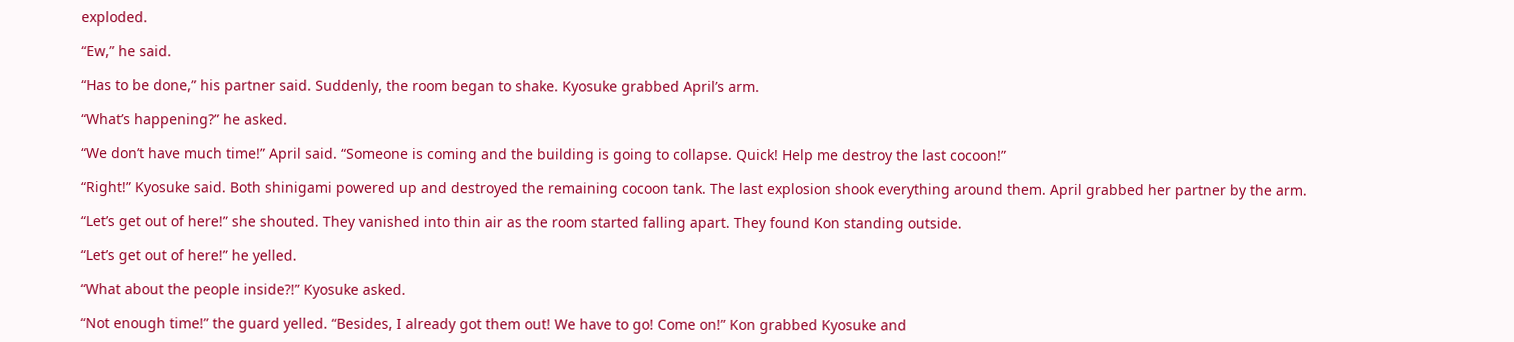exploded.

“Ew,” he said.

“Has to be done,” his partner said. Suddenly, the room began to shake. Kyosuke grabbed April’s arm.

“What’s happening?” he asked.

“We don’t have much time!” April said. “Someone is coming and the building is going to collapse. Quick! Help me destroy the last cocoon!”

“Right!” Kyosuke said. Both shinigami powered up and destroyed the remaining cocoon tank. The last explosion shook everything around them. April grabbed her partner by the arm.

“Let’s get out of here!” she shouted. They vanished into thin air as the room started falling apart. They found Kon standing outside.

“Let’s get out of here!” he yelled.

“What about the people inside?!” Kyosuke asked.

“Not enough time!” the guard yelled. “Besides, I already got them out! We have to go! Come on!” Kon grabbed Kyosuke and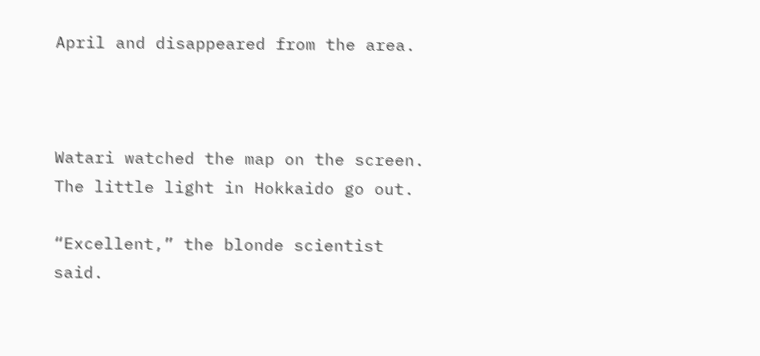April and disappeared from the area.



Watari watched the map on the screen. The little light in Hokkaido go out.

“Excellent,” the blonde scientist said.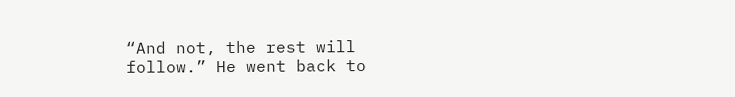“And not, the rest will follow.” He went back to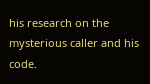his research on the mysterious caller and his code.